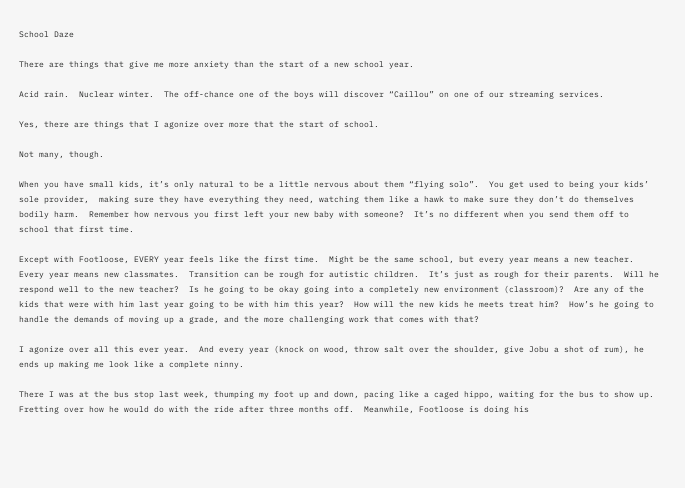School Daze

There are things that give me more anxiety than the start of a new school year.

Acid rain.  Nuclear winter.  The off-chance one of the boys will discover “Caillou” on one of our streaming services.

Yes, there are things that I agonize over more that the start of school.

Not many, though.

When you have small kids, it’s only natural to be a little nervous about them “flying solo”.  You get used to being your kids’ sole provider,  making sure they have everything they need, watching them like a hawk to make sure they don’t do themselves bodily harm.  Remember how nervous you first left your new baby with someone?  It’s no different when you send them off to school that first time.

Except with Footloose, EVERY year feels like the first time.  Might be the same school, but every year means a new teacher.  Every year means new classmates.  Transition can be rough for autistic children.  It’s just as rough for their parents.  Will he respond well to the new teacher?  Is he going to be okay going into a completely new environment (classroom)?  Are any of the kids that were with him last year going to be with him this year?  How will the new kids he meets treat him?  How’s he going to handle the demands of moving up a grade, and the more challenging work that comes with that?

I agonize over all this ever year.  And every year (knock on wood, throw salt over the shoulder, give Jobu a shot of rum), he ends up making me look like a complete ninny.

There I was at the bus stop last week, thumping my foot up and down, pacing like a caged hippo, waiting for the bus to show up.  Fretting over how he would do with the ride after three months off.  Meanwhile, Footloose is doing his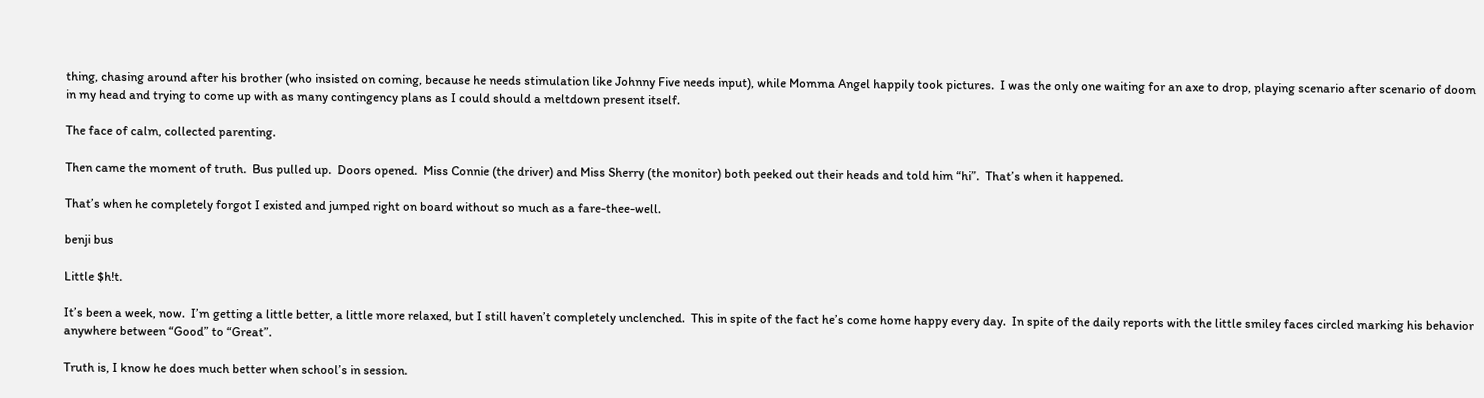thing, chasing around after his brother (who insisted on coming, because he needs stimulation like Johnny Five needs input), while Momma Angel happily took pictures.  I was the only one waiting for an axe to drop, playing scenario after scenario of doom in my head and trying to come up with as many contingency plans as I could should a meltdown present itself.

The face of calm, collected parenting.

Then came the moment of truth.  Bus pulled up.  Doors opened.  Miss Connie (the driver) and Miss Sherry (the monitor) both peeked out their heads and told him “hi”.  That’s when it happened.

That’s when he completely forgot I existed and jumped right on board without so much as a fare-thee-well.

benji bus

Little $h!t.

It’s been a week, now.  I’m getting a little better, a little more relaxed, but I still haven’t completely unclenched.  This in spite of the fact he’s come home happy every day.  In spite of the daily reports with the little smiley faces circled marking his behavior anywhere between “Good” to “Great”.

Truth is, I know he does much better when school’s in session.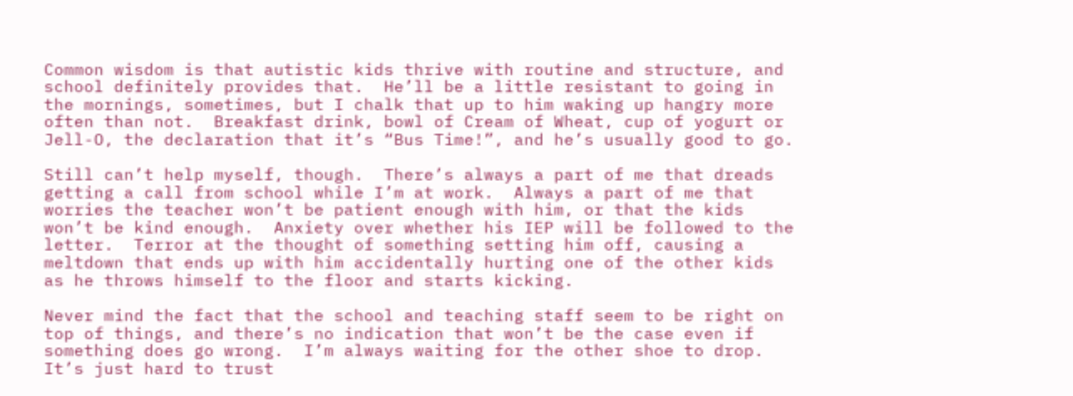Common wisdom is that autistic kids thrive with routine and structure, and school definitely provides that.  He’ll be a little resistant to going in the mornings, sometimes, but I chalk that up to him waking up hangry more often than not.  Breakfast drink, bowl of Cream of Wheat, cup of yogurt or Jell-O, the declaration that it’s “Bus Time!”, and he’s usually good to go.

Still can’t help myself, though.  There’s always a part of me that dreads getting a call from school while I’m at work.  Always a part of me that worries the teacher won’t be patient enough with him, or that the kids won’t be kind enough.  Anxiety over whether his IEP will be followed to the letter.  Terror at the thought of something setting him off, causing a meltdown that ends up with him accidentally hurting one of the other kids as he throws himself to the floor and starts kicking.

Never mind the fact that the school and teaching staff seem to be right on top of things, and there’s no indication that won’t be the case even if something does go wrong.  I’m always waiting for the other shoe to drop.  It’s just hard to trust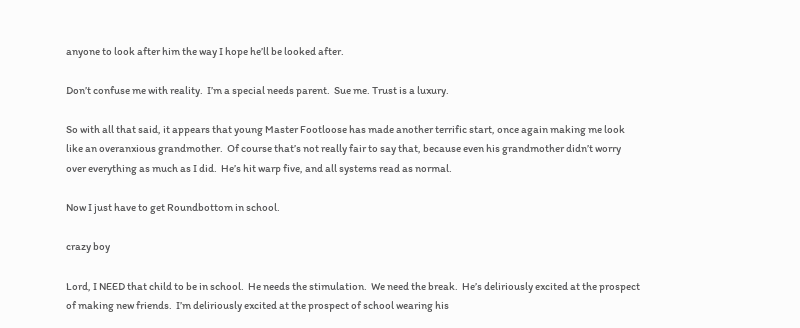anyone to look after him the way I hope he’ll be looked after.

Don’t confuse me with reality.  I’m a special needs parent.  Sue me. Trust is a luxury.

So with all that said, it appears that young Master Footloose has made another terrific start, once again making me look like an overanxious grandmother.  Of course that’s not really fair to say that, because even his grandmother didn’t worry over everything as much as I did.  He’s hit warp five, and all systems read as normal.

Now I just have to get Roundbottom in school.

crazy boy

Lord, I NEED that child to be in school.  He needs the stimulation.  We need the break.  He’s deliriously excited at the prospect of making new friends.  I’m deliriously excited at the prospect of school wearing his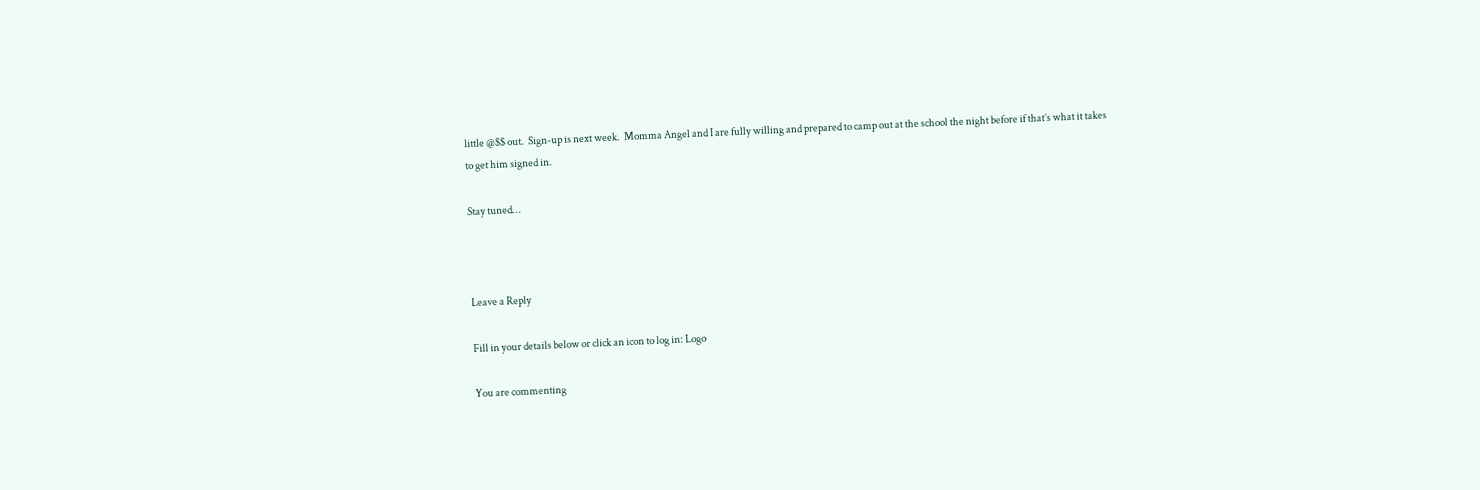little @$$ out.  Sign-up is next week.  Momma Angel and I are fully willing and prepared to camp out at the school the night before if that’s what it takes to get him signed in.

Stay tuned…



Leave a Reply

Fill in your details below or click an icon to log in: Logo

You are commenting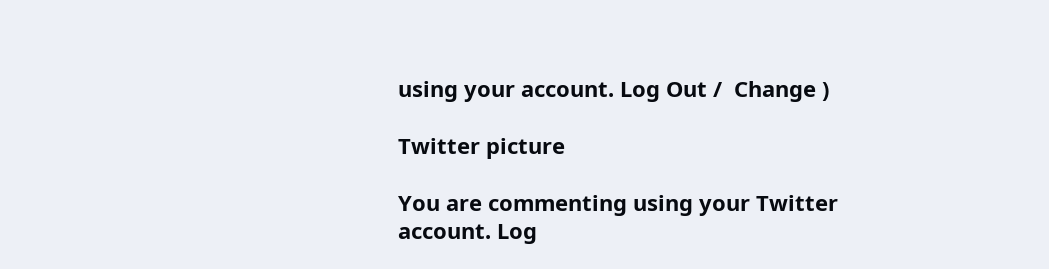using your account. Log Out /  Change )

Twitter picture

You are commenting using your Twitter account. Log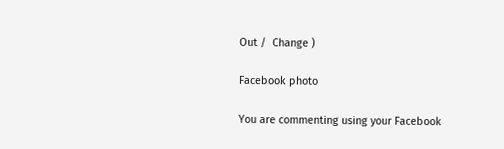Out /  Change )

Facebook photo

You are commenting using your Facebook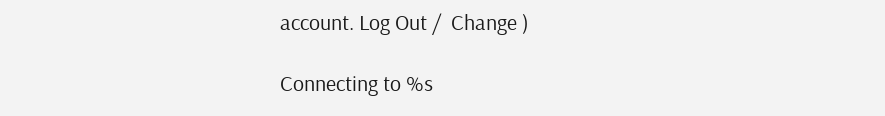account. Log Out /  Change )

Connecting to %s